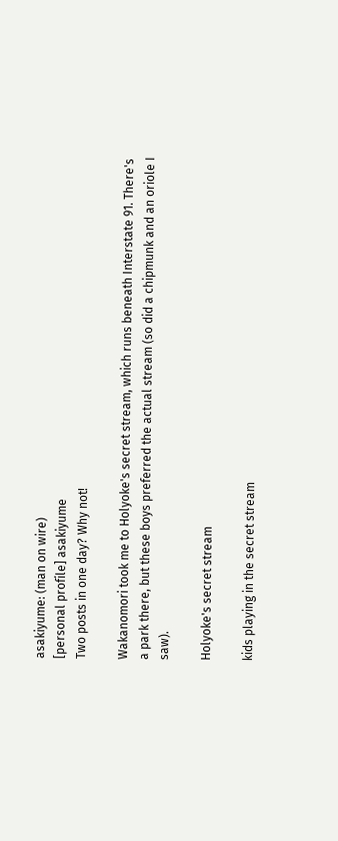asakiyume: (man on wire)
[personal profile] asakiyume
Two posts in one day? Why not!

Wakanomori took me to Holyoke's secret stream, which runs beneath Interstate 91. There's a park there, but these boys preferred the actual stream (so did a chipmunk and an oriole I saw).

Holyoke's secret stream

kids playing in the secret stream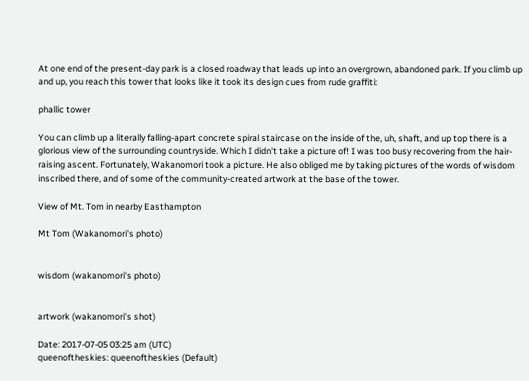At one end of the present-day park is a closed roadway that leads up into an overgrown, abandoned park. If you climb up and up, you reach this tower that looks like it took its design cues from rude graffiti:

phallic tower

You can climb up a literally falling-apart concrete spiral staircase on the inside of the, uh, shaft, and up top there is a glorious view of the surrounding countryside. Which I didn't take a picture of! I was too busy recovering from the hair-raising ascent. Fortunately, Wakanomori took a picture. He also obliged me by taking pictures of the words of wisdom inscribed there, and of some of the community-created artwork at the base of the tower.

View of Mt. Tom in nearby Easthampton

Mt Tom (Wakanomori's photo)


wisdom (wakanomori's photo)


artwork (wakanomori's shot)

Date: 2017-07-05 03:25 am (UTC)
queenoftheskies: queenoftheskies (Default)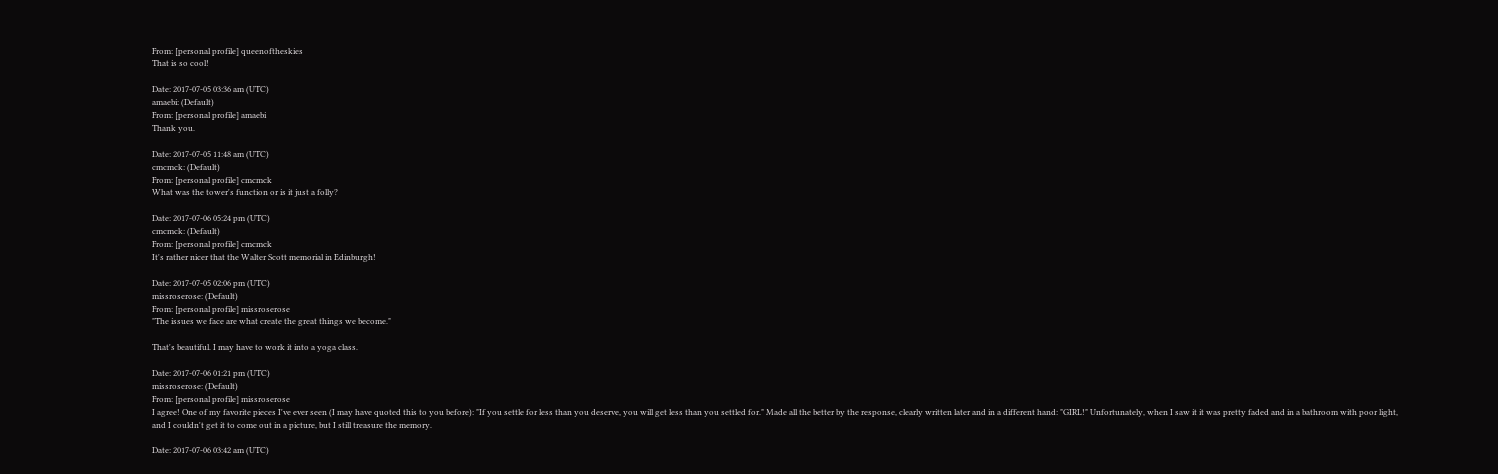From: [personal profile] queenoftheskies
That is so cool!

Date: 2017-07-05 03:36 am (UTC)
amaebi: (Default)
From: [personal profile] amaebi
Thank you.

Date: 2017-07-05 11:48 am (UTC)
cmcmck: (Default)
From: [personal profile] cmcmck
What was the tower's function or is it just a folly?

Date: 2017-07-06 05:24 pm (UTC)
cmcmck: (Default)
From: [personal profile] cmcmck
It's rather nicer that the Walter Scott memorial in Edinburgh!

Date: 2017-07-05 02:06 pm (UTC)
missroserose: (Default)
From: [personal profile] missroserose
"The issues we face are what create the great things we become."

That's beautiful. I may have to work it into a yoga class.

Date: 2017-07-06 01:21 pm (UTC)
missroserose: (Default)
From: [personal profile] missroserose
I agree! One of my favorite pieces I've ever seen (I may have quoted this to you before): "If you settle for less than you deserve, you will get less than you settled for." Made all the better by the response, clearly written later and in a different hand: "GIRL!" Unfortunately, when I saw it it was pretty faded and in a bathroom with poor light, and I couldn't get it to come out in a picture, but I still treasure the memory.

Date: 2017-07-06 03:42 am (UTC)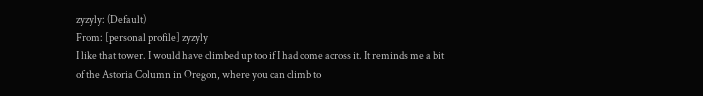zyzyly: (Default)
From: [personal profile] zyzyly
I like that tower. I would have climbed up too if I had come across it. It reminds me a bit of the Astoria Column in Oregon, where you can climb to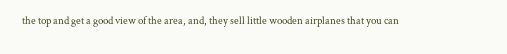the top and get a good view of the area, and, they sell little wooden airplanes that you can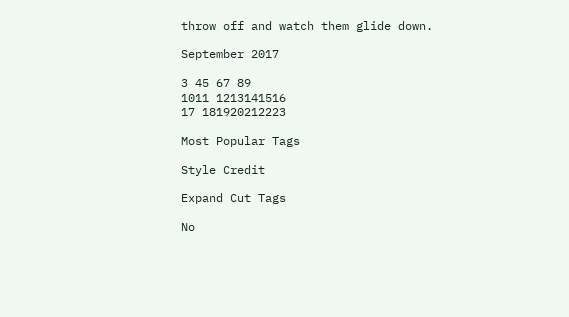throw off and watch them glide down.

September 2017

3 45 67 89
1011 1213141516
17 181920212223

Most Popular Tags

Style Credit

Expand Cut Tags

No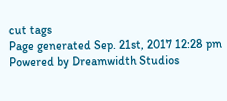cut tags
Page generated Sep. 21st, 2017 12:28 pm
Powered by Dreamwidth Studios